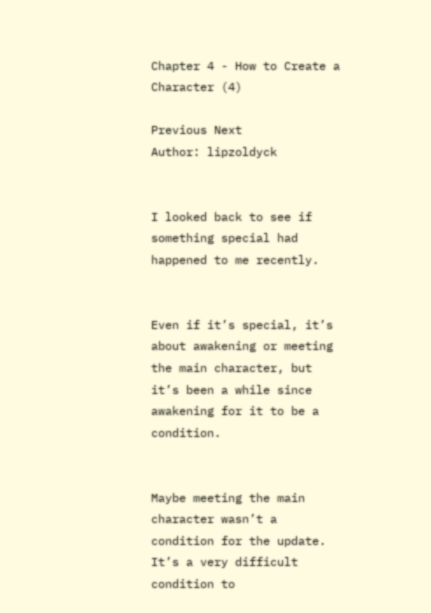Chapter 4 - How to Create a Character (4)

Previous Next
Author: lipzoldyck


I looked back to see if something special had happened to me recently.


Even if it’s special, it’s about awakening or meeting the main character, but it’s been a while since awakening for it to be a condition.


Maybe meeting the main character wasn’t a condition for the update. It’s a very difficult condition to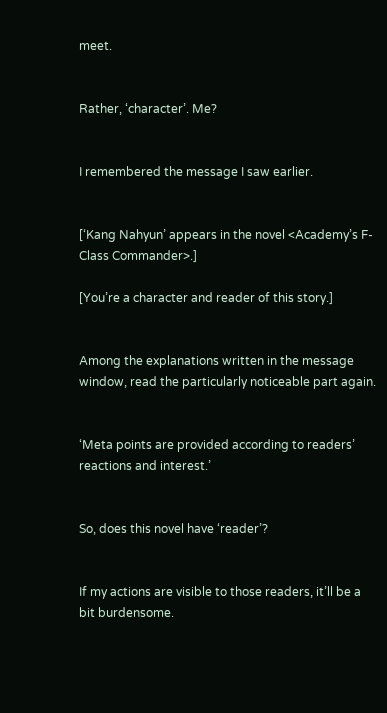meet.


Rather, ‘character’. Me?


I remembered the message I saw earlier.


[‘Kang Nahyun’ appears in the novel <Academy’s F-Class Commander>.]

[You’re a character and reader of this story.]


Among the explanations written in the message window, read the particularly noticeable part again.


‘Meta points are provided according to readers’ reactions and interest.’


So, does this novel have ‘reader’?


If my actions are visible to those readers, it’ll be a bit burdensome.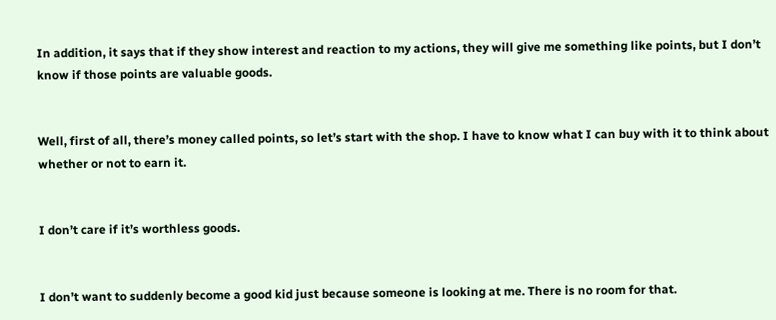In addition, it says that if they show interest and reaction to my actions, they will give me something like points, but I don’t know if those points are valuable goods.


Well, first of all, there’s money called points, so let’s start with the shop. I have to know what I can buy with it to think about whether or not to earn it.


I don’t care if it’s worthless goods.


I don’t want to suddenly become a good kid just because someone is looking at me. There is no room for that.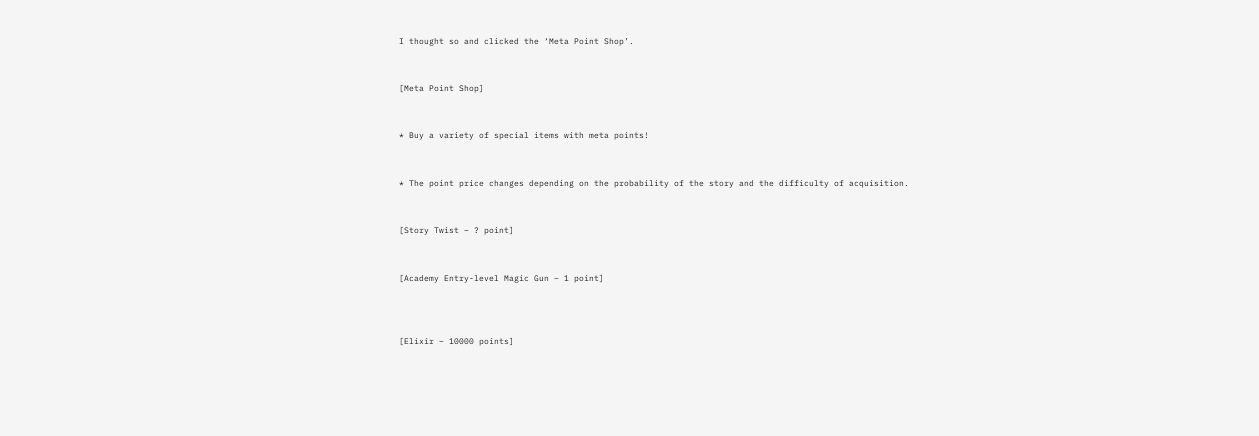I thought so and clicked the ‘Meta Point Shop’.


[Meta Point Shop]


* Buy a variety of special items with meta points!


* The point price changes depending on the probability of the story and the difficulty of acquisition.


[Story Twist – ? point]


[Academy Entry-level Magic Gun – 1 point]



[Elixir – 10000 points]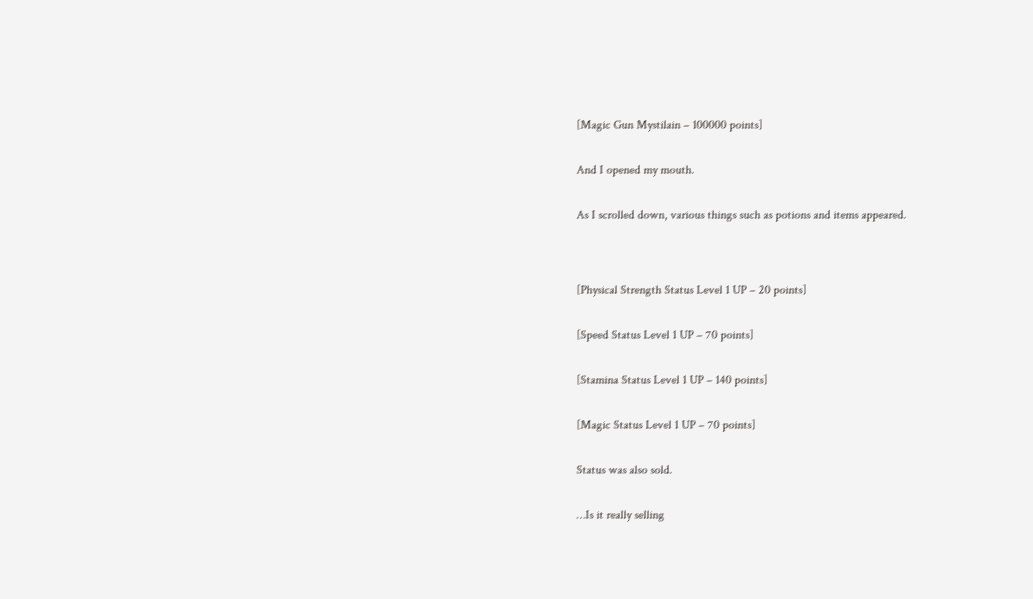[Magic Gun Mystilain – 100000 points]


And I opened my mouth.


As I scrolled down, various things such as potions and items appeared.




[Physical Strength Status Level 1 UP – 20 points]


[Speed Status Level 1 UP – 70 points]


[Stamina Status Level 1 UP – 140 points]


[Magic Status Level 1 UP – 70 points]


Status was also sold.


…Is it really selling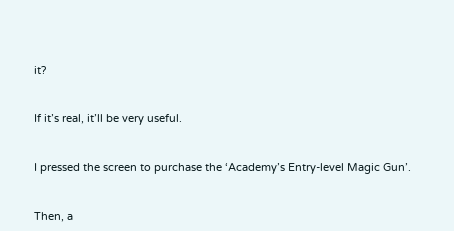it?


If it’s real, it’ll be very useful.


I pressed the screen to purchase the ‘Academy’s Entry-level Magic Gun’.


Then, a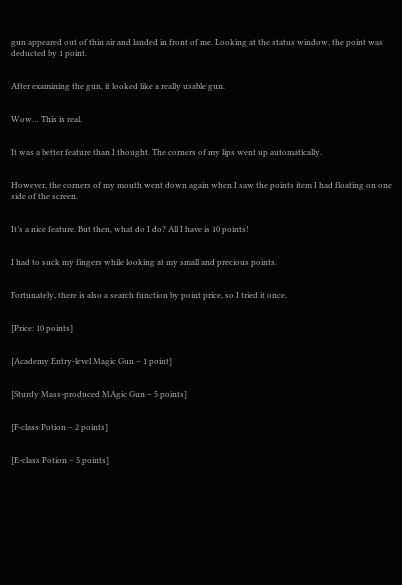gun appeared out of thin air and landed in front of me. Looking at the status window, the point was deducted by 1 point.


After examining the gun, it looked like a really usable gun.


Wow… This is real.


It was a better feature than I thought. The corners of my lips went up automatically.


However, the corners of my mouth went down again when I saw the points item I had floating on one side of the screen.


It’s a nice feature. But then, what do I do? All I have is 10 points!


I had to suck my fingers while looking at my small and precious points.


Fortunately, there is also a search function by point price, so I tried it once.


[Price: 10 points]


[Academy Entry-level Magic Gun – 1 point]


[Sturdy Mass-produced MAgic Gun – 5 points]


[F-class Potion – 2 points]


[E-class Potion – 5 points]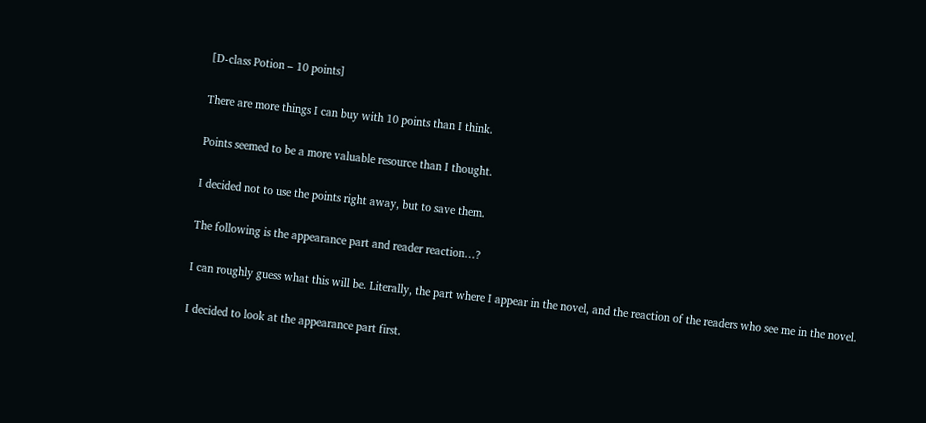[D-class Potion – 10 points]


There are more things I can buy with 10 points than I think.


Points seemed to be a more valuable resource than I thought.


I decided not to use the points right away, but to save them.


The following is the appearance part and reader reaction…?


I can roughly guess what this will be. Literally, the part where I appear in the novel, and the reaction of the readers who see me in the novel.


I decided to look at the appearance part first.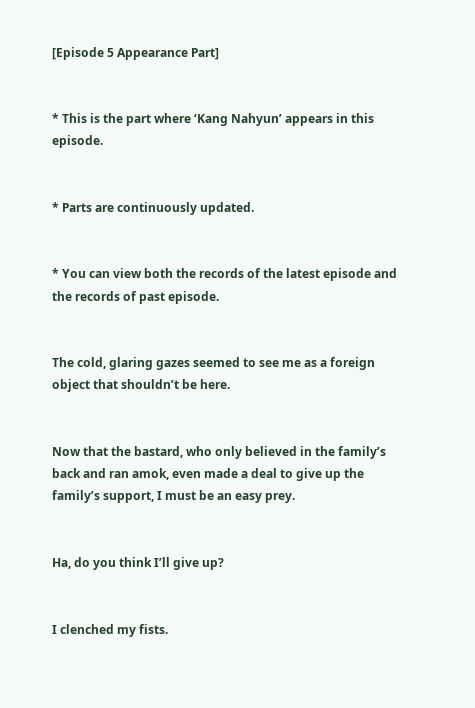[Episode 5 Appearance Part]


* This is the part where ‘Kang Nahyun’ appears in this episode.


* Parts are continuously updated.


* You can view both the records of the latest episode and the records of past episode.


The cold, glaring gazes seemed to see me as a foreign object that shouldn’t be here.


Now that the bastard, who only believed in the family’s back and ran amok, even made a deal to give up the family’s support, I must be an easy prey.


Ha, do you think I’ll give up?


I clenched my fists.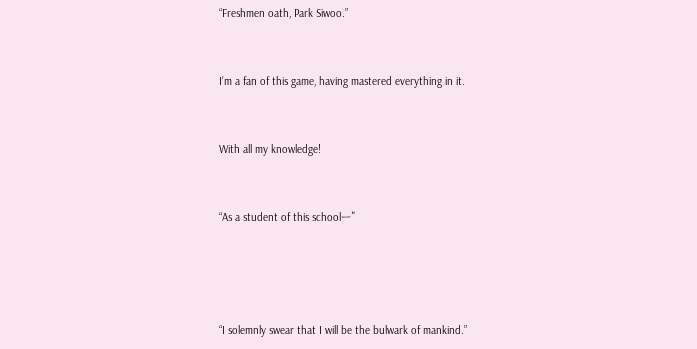“Freshmen oath, Park Siwoo.”


I’m a fan of this game, having mastered everything in it.


With all my knowledge!


“As a student of this schoolㅡ”




“I solemnly swear that I will be the bulwark of mankind.”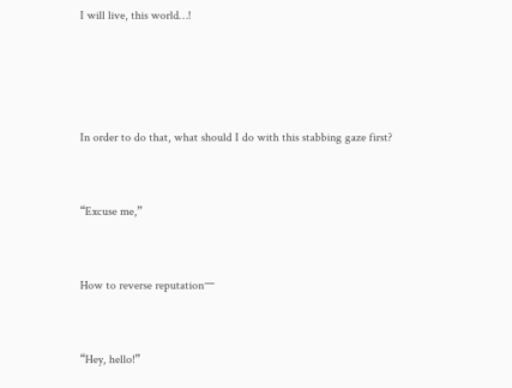I will live, this world…!




In order to do that, what should I do with this stabbing gaze first?


“Excuse me,”


How to reverse reputationㅡ


“Hey, hello!”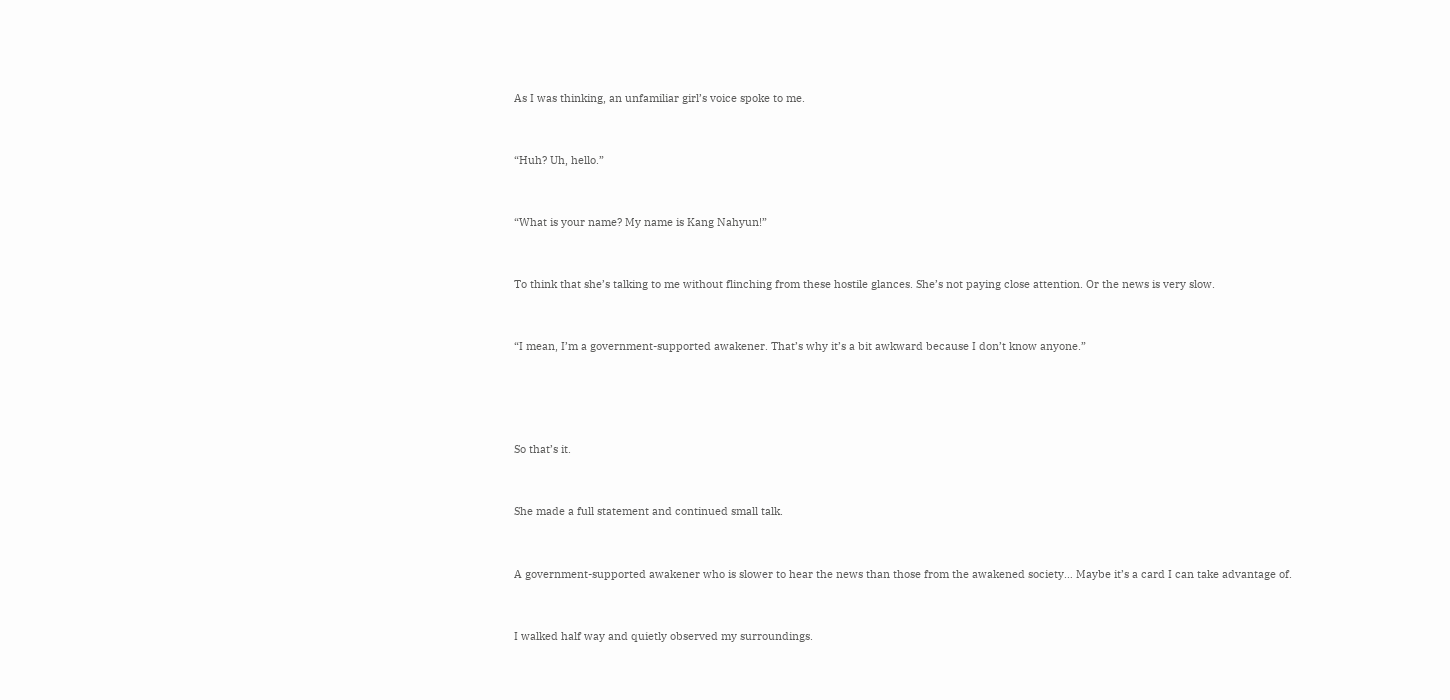As I was thinking, an unfamiliar girl’s voice spoke to me.


“Huh? Uh, hello.”


“What is your name? My name is Kang Nahyun!”


To think that she’s talking to me without flinching from these hostile glances. She’s not paying close attention. Or the news is very slow.


“I mean, I’m a government-supported awakener. That’s why it’s a bit awkward because I don’t know anyone.”




So that’s it.


She made a full statement and continued small talk.


A government-supported awakener who is slower to hear the news than those from the awakened society… Maybe it’s a card I can take advantage of.


I walked half way and quietly observed my surroundings.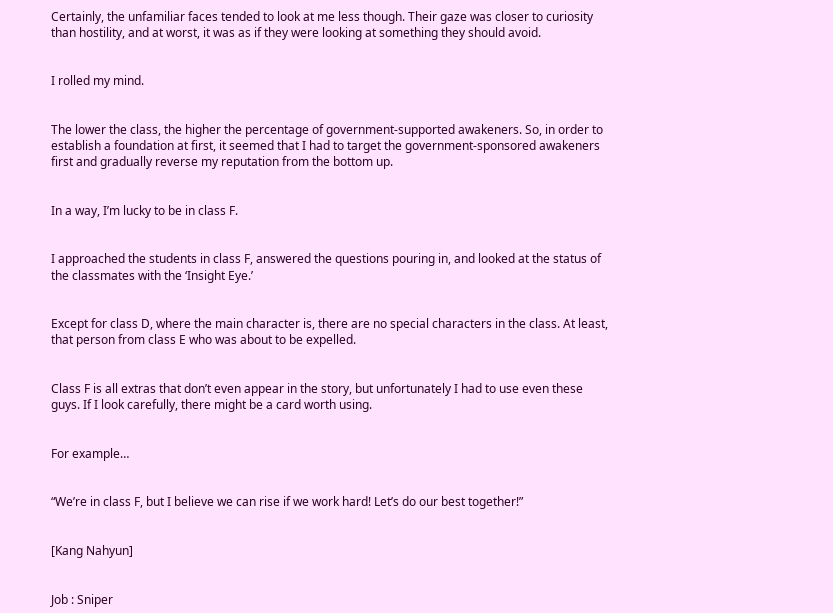Certainly, the unfamiliar faces tended to look at me less though. Their gaze was closer to curiosity than hostility, and at worst, it was as if they were looking at something they should avoid.


I rolled my mind.


The lower the class, the higher the percentage of government-supported awakeners. So, in order to establish a foundation at first, it seemed that I had to target the government-sponsored awakeners first and gradually reverse my reputation from the bottom up.


In a way, I’m lucky to be in class F.


I approached the students in class F, answered the questions pouring in, and looked at the status of the classmates with the ‘Insight Eye.’


Except for class D, where the main character is, there are no special characters in the class. At least, that person from class E who was about to be expelled.


Class F is all extras that don’t even appear in the story, but unfortunately I had to use even these guys. If I look carefully, there might be a card worth using.


For example…


“We’re in class F, but I believe we can rise if we work hard! Let’s do our best together!”


[Kang Nahyun]


Job : Sniper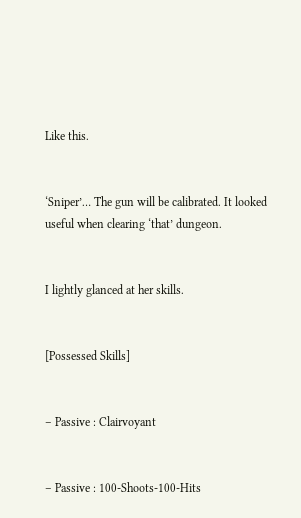Like this.


‘Sniper’… The gun will be calibrated. It looked useful when clearing ‘that’ dungeon.


I lightly glanced at her skills.


[Possessed Skills]


– Passive : Clairvoyant


– Passive : 100-Shoots-100-Hits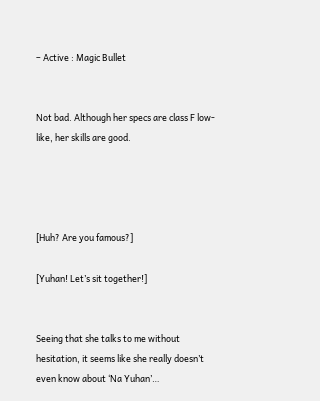– Active : Magic Bullet


Not bad. Although her specs are class F low-like, her skills are good.




[Huh? Are you famous?]

[Yuhan! Let’s sit together!]


Seeing that she talks to me without hesitation, it seems like she really doesn’t even know about ‘Na Yuhan’…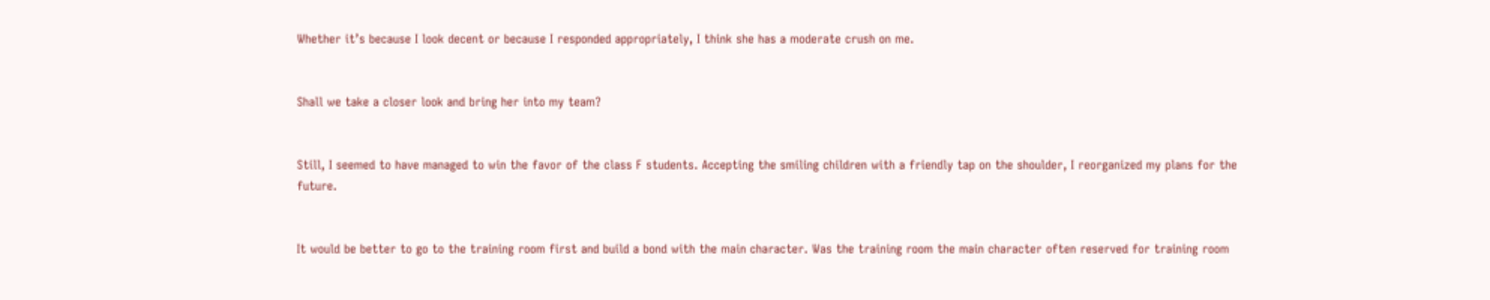Whether it’s because I look decent or because I responded appropriately, I think she has a moderate crush on me.


Shall we take a closer look and bring her into my team?


Still, I seemed to have managed to win the favor of the class F students. Accepting the smiling children with a friendly tap on the shoulder, I reorganized my plans for the future.


It would be better to go to the training room first and build a bond with the main character. Was the training room the main character often reserved for training room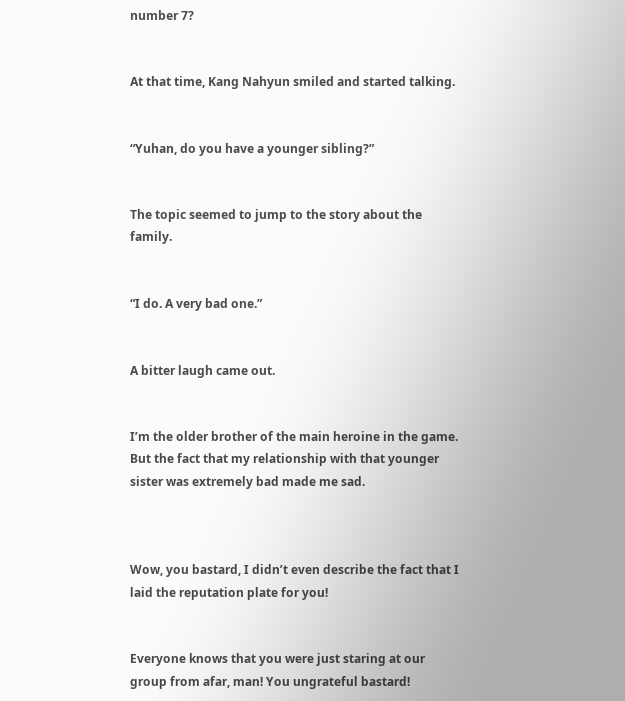number 7?


At that time, Kang Nahyun smiled and started talking.


“Yuhan, do you have a younger sibling?”


The topic seemed to jump to the story about the family.


“I do. A very bad one.”


A bitter laugh came out.


I’m the older brother of the main heroine in the game. But the fact that my relationship with that younger sister was extremely bad made me sad.



Wow, you bastard, I didn’t even describe the fact that I laid the reputation plate for you!


Everyone knows that you were just staring at our group from afar, man! You ungrateful bastard!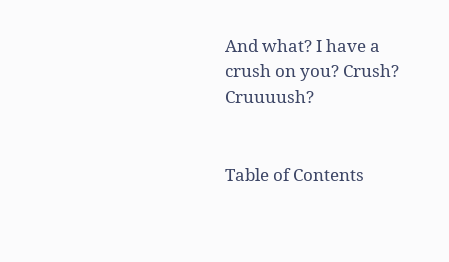And what? I have a crush on you? Crush? Cruuuush?


Table of Contents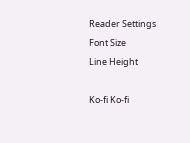Reader Settings
Font Size
Line Height

Ko-fi Ko-fi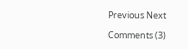Previous Next

Comments (3)